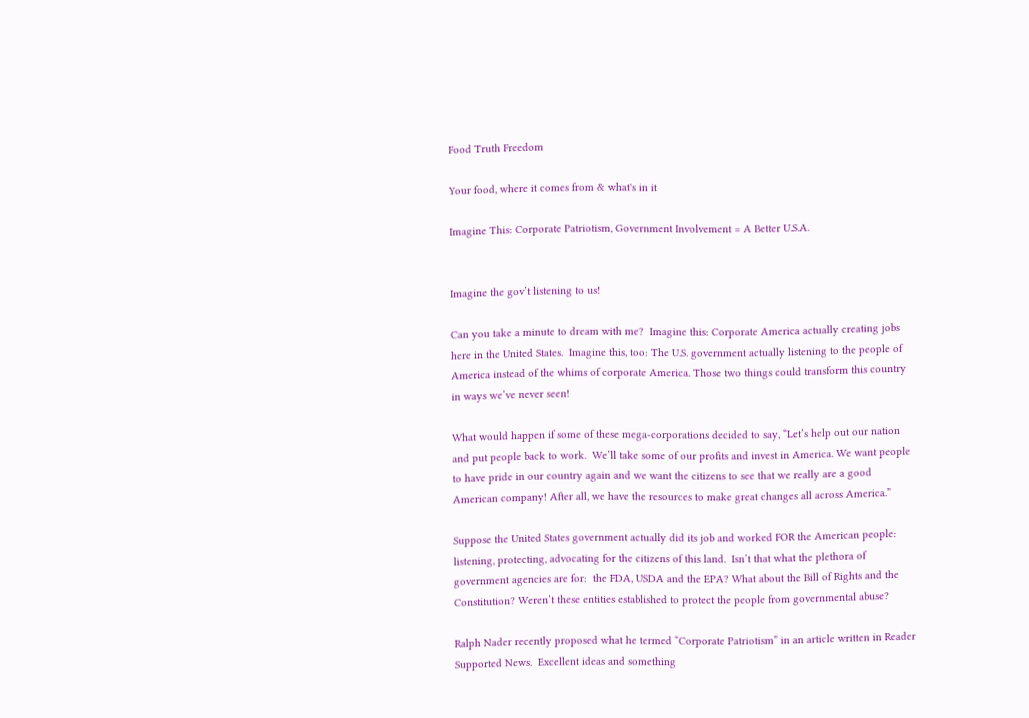Food Truth Freedom

Your food, where it comes from & what's in it

Imagine This: Corporate Patriotism, Government Involvement = A Better U.S.A.


Imagine the gov’t listening to us!

Can you take a minute to dream with me?  Imagine this: Corporate America actually creating jobs here in the United States.  Imagine this, too: The U.S. government actually listening to the people of America instead of the whims of corporate America. Those two things could transform this country in ways we’ve never seen!

What would happen if some of these mega-corporations decided to say, “Let’s help out our nation and put people back to work.  We’ll take some of our profits and invest in America. We want people to have pride in our country again and we want the citizens to see that we really are a good American company! After all, we have the resources to make great changes all across America.”

Suppose the United States government actually did its job and worked FOR the American people:  listening, protecting, advocating for the citizens of this land.  Isn’t that what the plethora of government agencies are for:  the FDA, USDA and the EPA? What about the Bill of Rights and the Constitution? Weren’t these entities established to protect the people from governmental abuse?

Ralph Nader recently proposed what he termed “Corporate Patriotism” in an article written in Reader Supported News.  Excellent ideas and something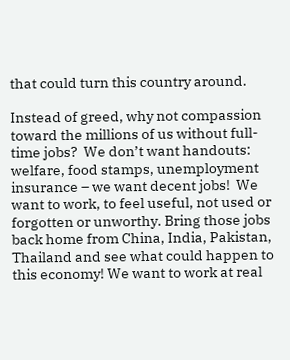that could turn this country around.

Instead of greed, why not compassion toward the millions of us without full-time jobs?  We don’t want handouts:  welfare, food stamps, unemployment insurance – we want decent jobs!  We want to work, to feel useful, not used or forgotten or unworthy. Bring those jobs back home from China, India, Pakistan, Thailand and see what could happen to this economy! We want to work at real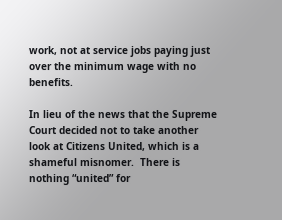work, not at service jobs paying just over the minimum wage with no benefits.

In lieu of the news that the Supreme Court decided not to take another look at Citizens United, which is a shameful misnomer.  There is nothing “united” for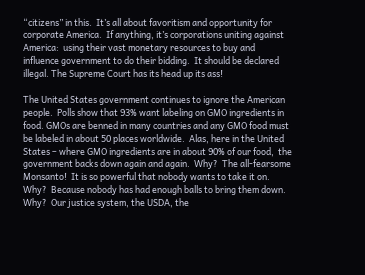“citizens” in this.  It’s all about favoritism and opportunity for corporate America.  If anything, it’s corporations uniting against America:  using their vast monetary resources to buy and influence government to do their bidding.  It should be declared illegal. The Supreme Court has its head up its ass!

The United States government continues to ignore the American people.  Polls show that 93% want labeling on GMO ingredients in food. GMOs are benned in many countries and any GMO food must be labeled in about 50 places worldwide.  Alas, here in the United States – where GMO ingredients are in about 90% of our food,  the government backs down again and again.  Why?  The all-fearsome Monsanto!  It is so powerful that nobody wants to take it on.  Why?  Because nobody has had enough balls to bring them down.  Why?  Our justice system, the USDA, the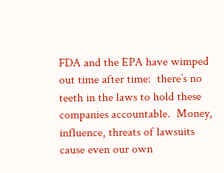FDA and the EPA have wimped out time after time:  there’s no teeth in the laws to hold these companies accountable.  Money, influence, threats of lawsuits cause even our own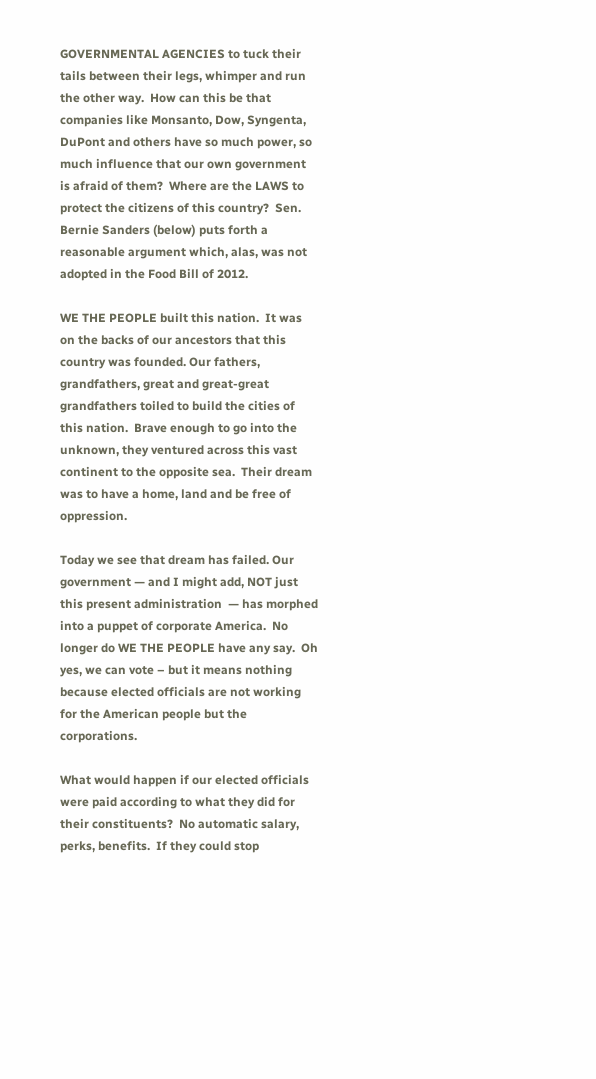GOVERNMENTAL AGENCIES to tuck their tails between their legs, whimper and run the other way.  How can this be that companies like Monsanto, Dow, Syngenta, DuPont and others have so much power, so much influence that our own government is afraid of them?  Where are the LAWS to protect the citizens of this country?  Sen. Bernie Sanders (below) puts forth a reasonable argument which, alas, was not adopted in the Food Bill of 2012.

WE THE PEOPLE built this nation.  It was on the backs of our ancestors that this country was founded. Our fathers, grandfathers, great and great-great grandfathers toiled to build the cities of this nation.  Brave enough to go into the unknown, they ventured across this vast continent to the opposite sea.  Their dream was to have a home, land and be free of oppression.

Today we see that dream has failed. Our government — and I might add, NOT just this present administration  — has morphed into a puppet of corporate America.  No longer do WE THE PEOPLE have any say.  Oh yes, we can vote – but it means nothing because elected officials are not working for the American people but the corporations.

What would happen if our elected officials were paid according to what they did for their constituents?  No automatic salary, perks, benefits.  If they could stop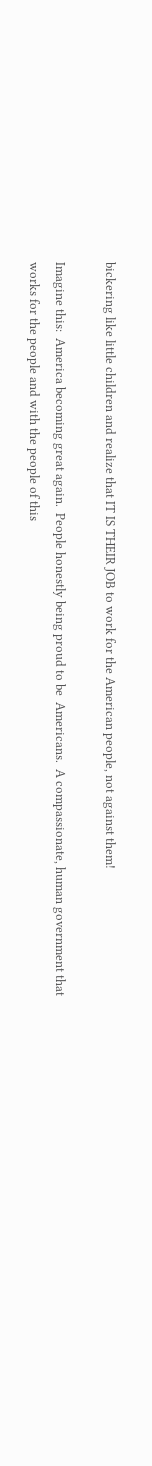bickering like little children and realize that IT IS THEIR JOB to work for the American people, not against them!

Imagine this:  America becoming great again.  People honestly being proud to be  Americans.  A compassionate, human government that works for the people and with the people of this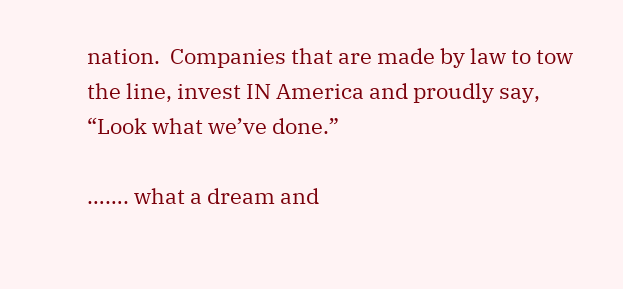nation.  Companies that are made by law to tow the line, invest IN America and proudly say, “Look what we’ve done.”

……. what a dream and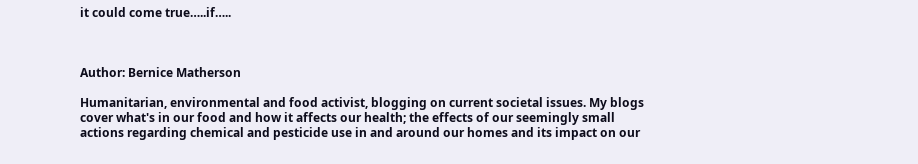it could come true…..if…..



Author: Bernice Matherson

Humanitarian, environmental and food activist, blogging on current societal issues. My blogs cover what's in our food and how it affects our health; the effects of our seemingly small actions regarding chemical and pesticide use in and around our homes and its impact on our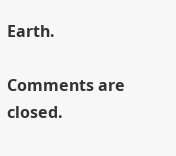Earth.

Comments are closed.